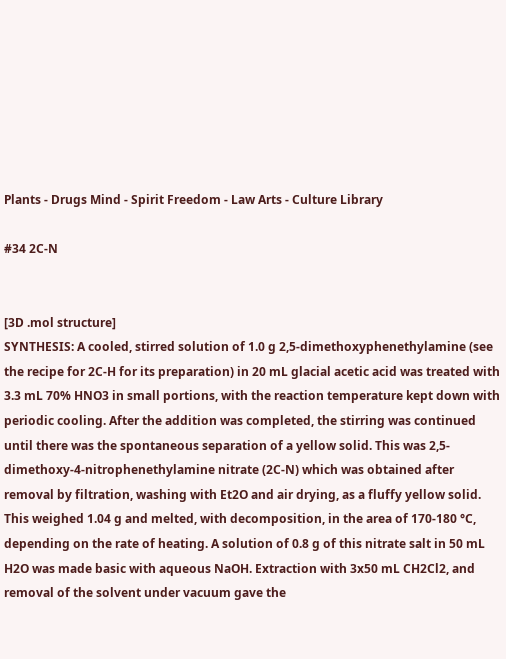Plants - Drugs Mind - Spirit Freedom - Law Arts - Culture Library

#34 2C-N


[3D .mol structure]
SYNTHESIS: A cooled, stirred solution of 1.0 g 2,5-dimethoxyphenethylamine (see the recipe for 2C-H for its preparation) in 20 mL glacial acetic acid was treated with 3.3 mL 70% HNO3 in small portions, with the reaction temperature kept down with periodic cooling. After the addition was completed, the stirring was continued until there was the spontaneous separation of a yellow solid. This was 2,5-dimethoxy-4-nitrophenethylamine nitrate (2C-N) which was obtained after removal by filtration, washing with Et2O and air drying, as a fluffy yellow solid. This weighed 1.04 g and melted, with decomposition, in the area of 170-180 °C, depending on the rate of heating. A solution of 0.8 g of this nitrate salt in 50 mL H2O was made basic with aqueous NaOH. Extraction with 3x50 mL CH2Cl2, and removal of the solvent under vacuum gave the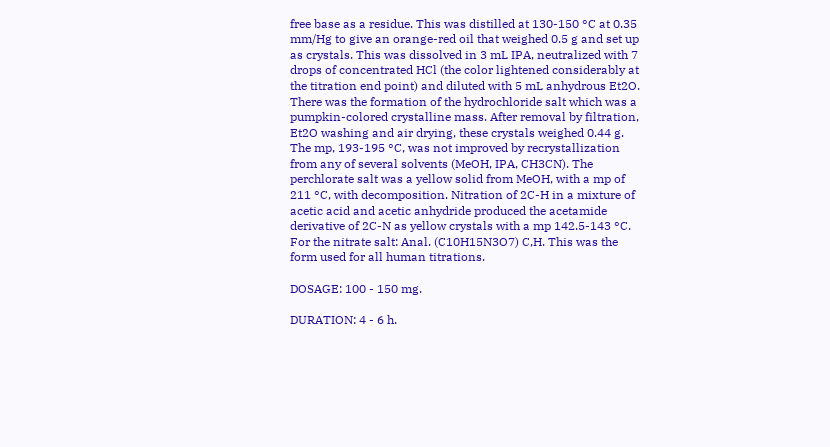free base as a residue. This was distilled at 130-150 °C at 0.35 mm/Hg to give an orange-red oil that weighed 0.5 g and set up as crystals. This was dissolved in 3 mL IPA, neutralized with 7 drops of concentrated HCl (the color lightened considerably at the titration end point) and diluted with 5 mL anhydrous Et2O. There was the formation of the hydrochloride salt which was a pumpkin-colored crystalline mass. After removal by filtration, Et2O washing and air drying, these crystals weighed 0.44 g. The mp, 193-195 °C, was not improved by recrystallization from any of several solvents (MeOH, IPA, CH3CN). The perchlorate salt was a yellow solid from MeOH, with a mp of 211 °C, with decomposition. Nitration of 2C-H in a mixture of acetic acid and acetic anhydride produced the acetamide derivative of 2C-N as yellow crystals with a mp 142.5-143 °C. For the nitrate salt: Anal. (C10H15N3O7) C,H. This was the form used for all human titrations.

DOSAGE: 100 - 150 mg.

DURATION: 4 - 6 h.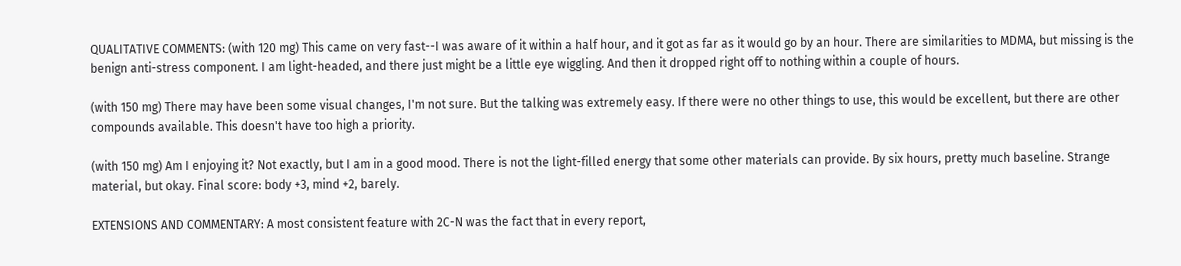QUALITATIVE COMMENTS: (with 120 mg) This came on very fast--I was aware of it within a half hour, and it got as far as it would go by an hour. There are similarities to MDMA, but missing is the benign anti-stress component. I am light-headed, and there just might be a little eye wiggling. And then it dropped right off to nothing within a couple of hours.

(with 150 mg) There may have been some visual changes, I'm not sure. But the talking was extremely easy. If there were no other things to use, this would be excellent, but there are other compounds available. This doesn't have too high a priority.

(with 150 mg) Am I enjoying it? Not exactly, but I am in a good mood. There is not the light-filled energy that some other materials can provide. By six hours, pretty much baseline. Strange material, but okay. Final score: body +3, mind +2, barely.

EXTENSIONS AND COMMENTARY: A most consistent feature with 2C-N was the fact that in every report,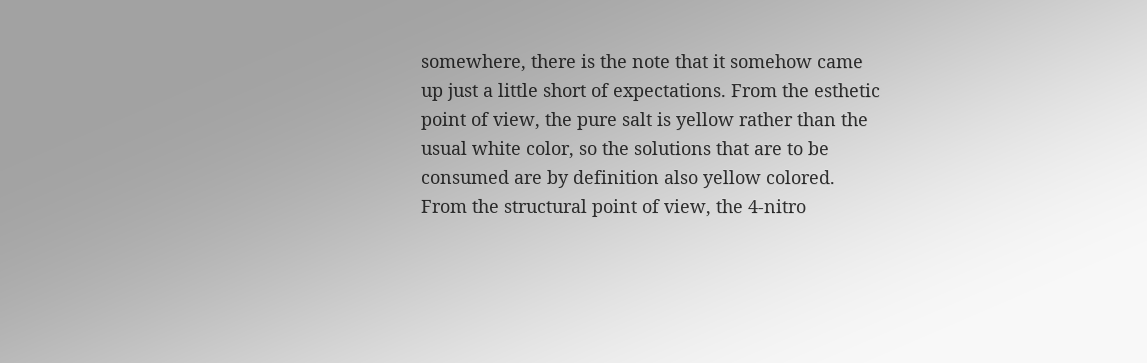somewhere, there is the note that it somehow came up just a little short of expectations. From the esthetic point of view, the pure salt is yellow rather than the usual white color, so the solutions that are to be consumed are by definition also yellow colored. From the structural point of view, the 4-nitro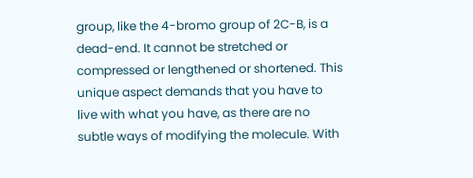group, like the 4-bromo group of 2C-B, is a dead-end. It cannot be stretched or compressed or lengthened or shortened. This unique aspect demands that you have to live with what you have, as there are no subtle ways of modifying the molecule. With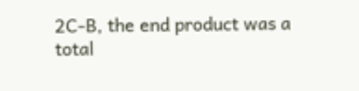2C-B, the end product was a total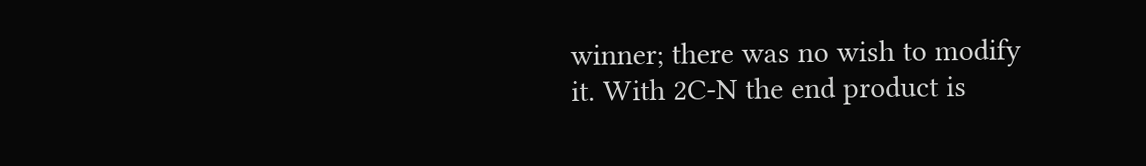winner; there was no wish to modify it. With 2C-N the end product is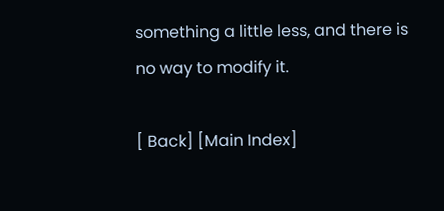something a little less, and there is no way to modify it.

[ Back] [Main Index]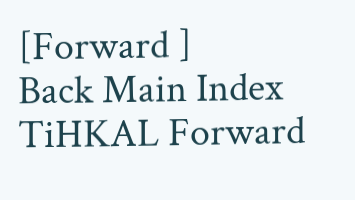[Forward ]
Back Main Index TiHKAL Forward